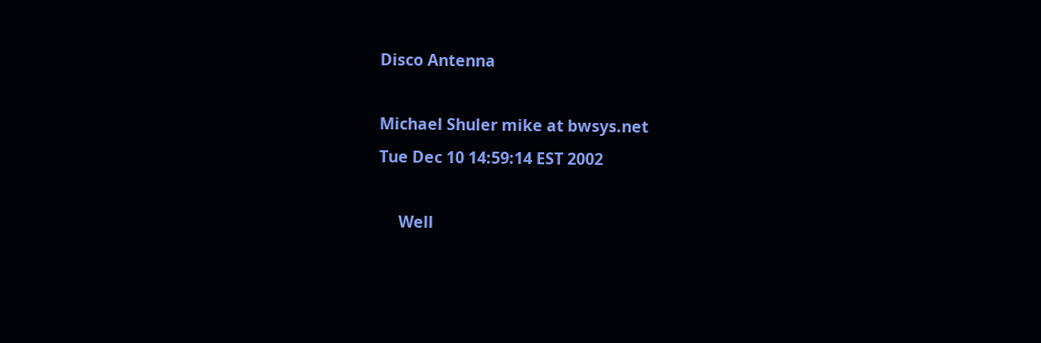Disco Antenna

Michael Shuler mike at bwsys.net
Tue Dec 10 14:59:14 EST 2002

     Well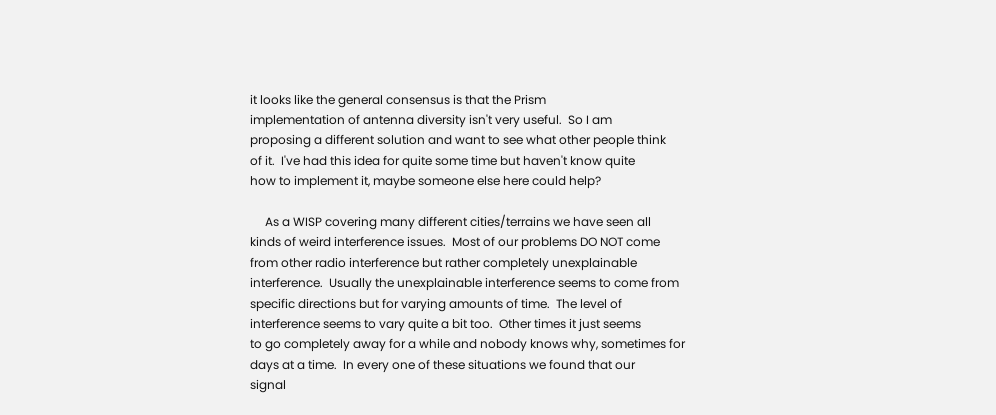it looks like the general consensus is that the Prism
implementation of antenna diversity isn't very useful.  So I am
proposing a different solution and want to see what other people think
of it.  I've had this idea for quite some time but haven't know quite
how to implement it, maybe someone else here could help?

     As a WISP covering many different cities/terrains we have seen all
kinds of weird interference issues.  Most of our problems DO NOT come
from other radio interference but rather completely unexplainable
interference.  Usually the unexplainable interference seems to come from
specific directions but for varying amounts of time.  The level of
interference seems to vary quite a bit too.  Other times it just seems
to go completely away for a while and nobody knows why, sometimes for
days at a time.  In every one of these situations we found that our
signal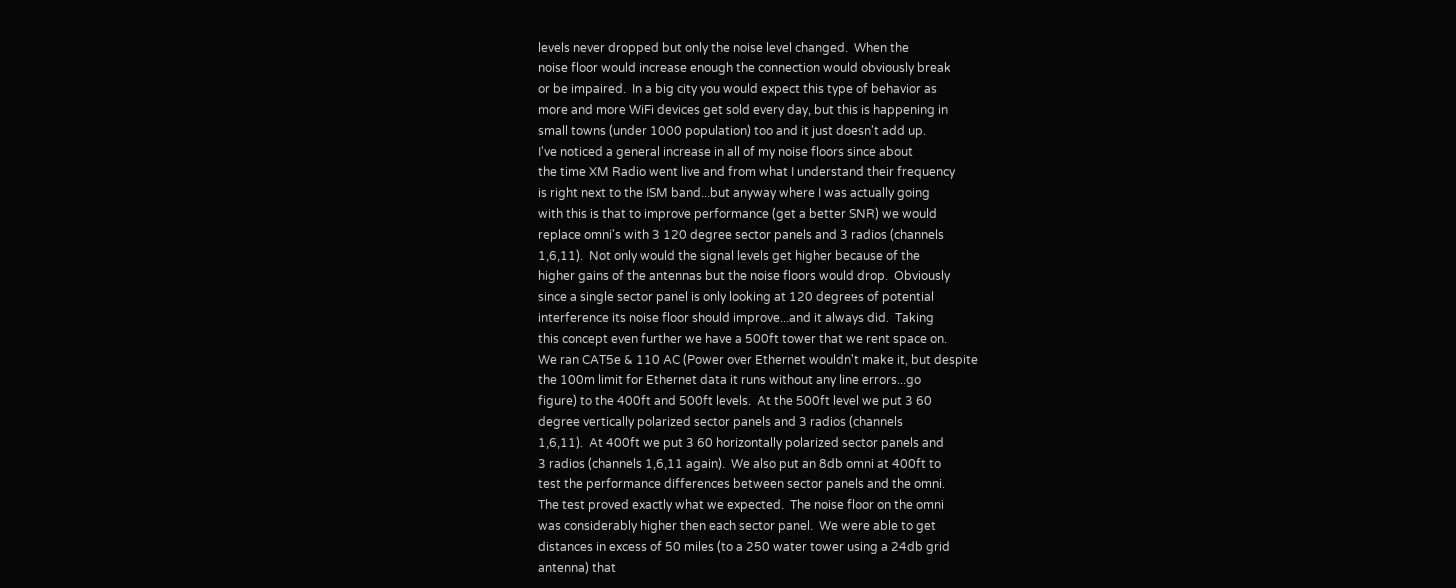levels never dropped but only the noise level changed.  When the
noise floor would increase enough the connection would obviously break
or be impaired.  In a big city you would expect this type of behavior as
more and more WiFi devices get sold every day, but this is happening in
small towns (under 1000 population) too and it just doesn't add up.
I've noticed a general increase in all of my noise floors since about
the time XM Radio went live and from what I understand their frequency
is right next to the ISM band...but anyway where I was actually going
with this is that to improve performance (get a better SNR) we would
replace omni's with 3 120 degree sector panels and 3 radios (channels
1,6,11).  Not only would the signal levels get higher because of the
higher gains of the antennas but the noise floors would drop.  Obviously
since a single sector panel is only looking at 120 degrees of potential
interference its noise floor should improve...and it always did.  Taking
this concept even further we have a 500ft tower that we rent space on.
We ran CAT5e & 110 AC (Power over Ethernet wouldn't make it, but despite
the 100m limit for Ethernet data it runs without any line errors...go
figure) to the 400ft and 500ft levels.  At the 500ft level we put 3 60
degree vertically polarized sector panels and 3 radios (channels
1,6,11).  At 400ft we put 3 60 horizontally polarized sector panels and
3 radios (channels 1,6,11 again).  We also put an 8db omni at 400ft to
test the performance differences between sector panels and the omni.
The test proved exactly what we expected.  The noise floor on the omni
was considerably higher then each sector panel.  We were able to get
distances in excess of 50 miles (to a 250 water tower using a 24db grid
antenna) that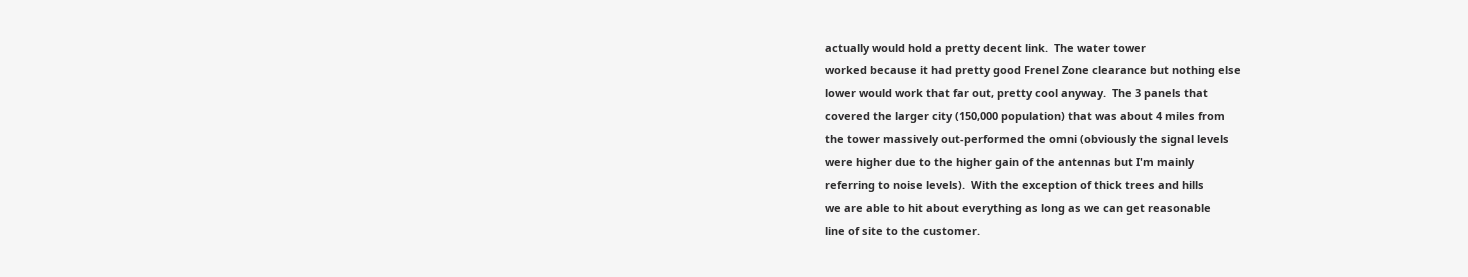actually would hold a pretty decent link.  The water tower
worked because it had pretty good Frenel Zone clearance but nothing else
lower would work that far out, pretty cool anyway.  The 3 panels that
covered the larger city (150,000 population) that was about 4 miles from
the tower massively out-performed the omni (obviously the signal levels
were higher due to the higher gain of the antennas but I'm mainly
referring to noise levels).  With the exception of thick trees and hills
we are able to hit about everything as long as we can get reasonable
line of site to the customer.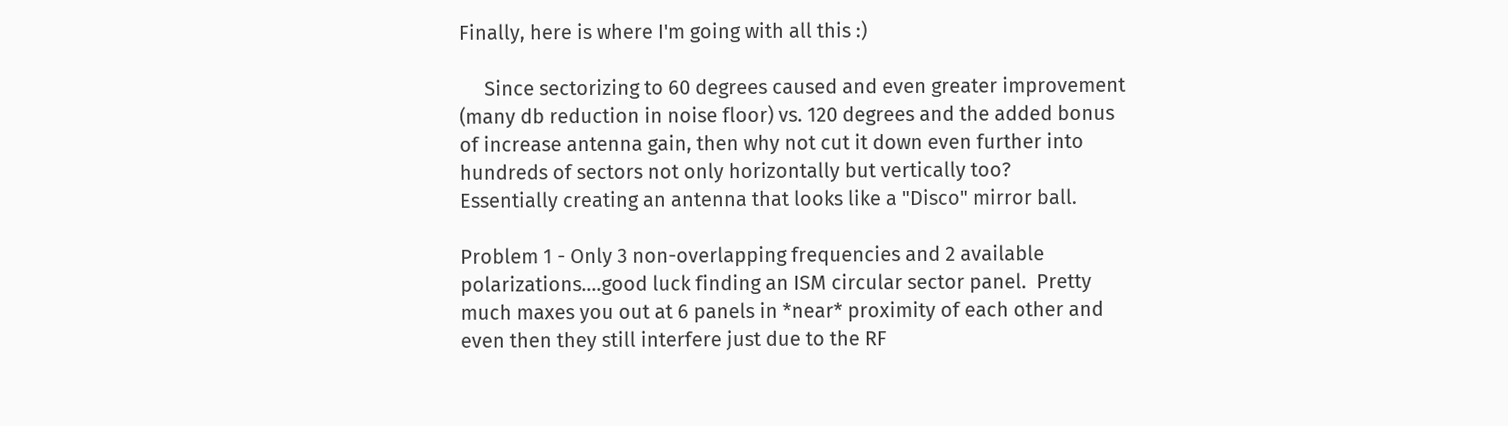Finally, here is where I'm going with all this :)

     Since sectorizing to 60 degrees caused and even greater improvement
(many db reduction in noise floor) vs. 120 degrees and the added bonus
of increase antenna gain, then why not cut it down even further into
hundreds of sectors not only horizontally but vertically too?
Essentially creating an antenna that looks like a "Disco" mirror ball.

Problem 1 - Only 3 non-overlapping frequencies and 2 available
polarizations....good luck finding an ISM circular sector panel.  Pretty
much maxes you out at 6 panels in *near* proximity of each other and
even then they still interfere just due to the RF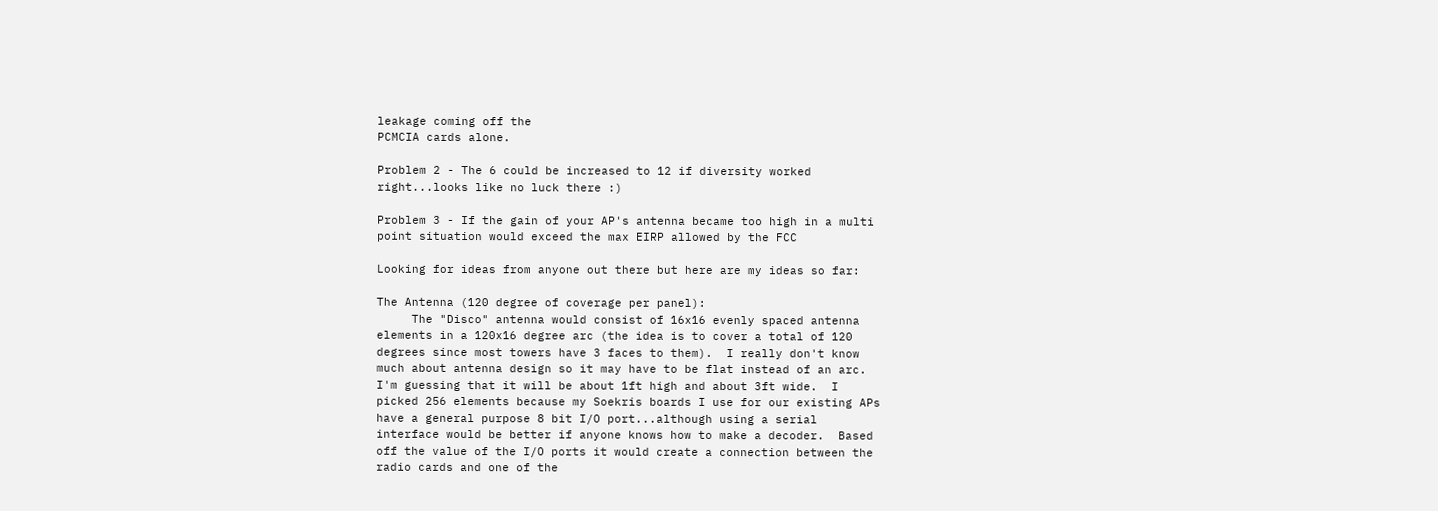leakage coming off the
PCMCIA cards alone.

Problem 2 - The 6 could be increased to 12 if diversity worked
right...looks like no luck there :)

Problem 3 - If the gain of your AP's antenna became too high in a multi
point situation would exceed the max EIRP allowed by the FCC

Looking for ideas from anyone out there but here are my ideas so far:

The Antenna (120 degree of coverage per panel):
     The "Disco" antenna would consist of 16x16 evenly spaced antenna
elements in a 120x16 degree arc (the idea is to cover a total of 120
degrees since most towers have 3 faces to them).  I really don't know
much about antenna design so it may have to be flat instead of an arc.
I'm guessing that it will be about 1ft high and about 3ft wide.  I
picked 256 elements because my Soekris boards I use for our existing APs
have a general purpose 8 bit I/O port...although using a serial
interface would be better if anyone knows how to make a decoder.  Based
off the value of the I/O ports it would create a connection between the
radio cards and one of the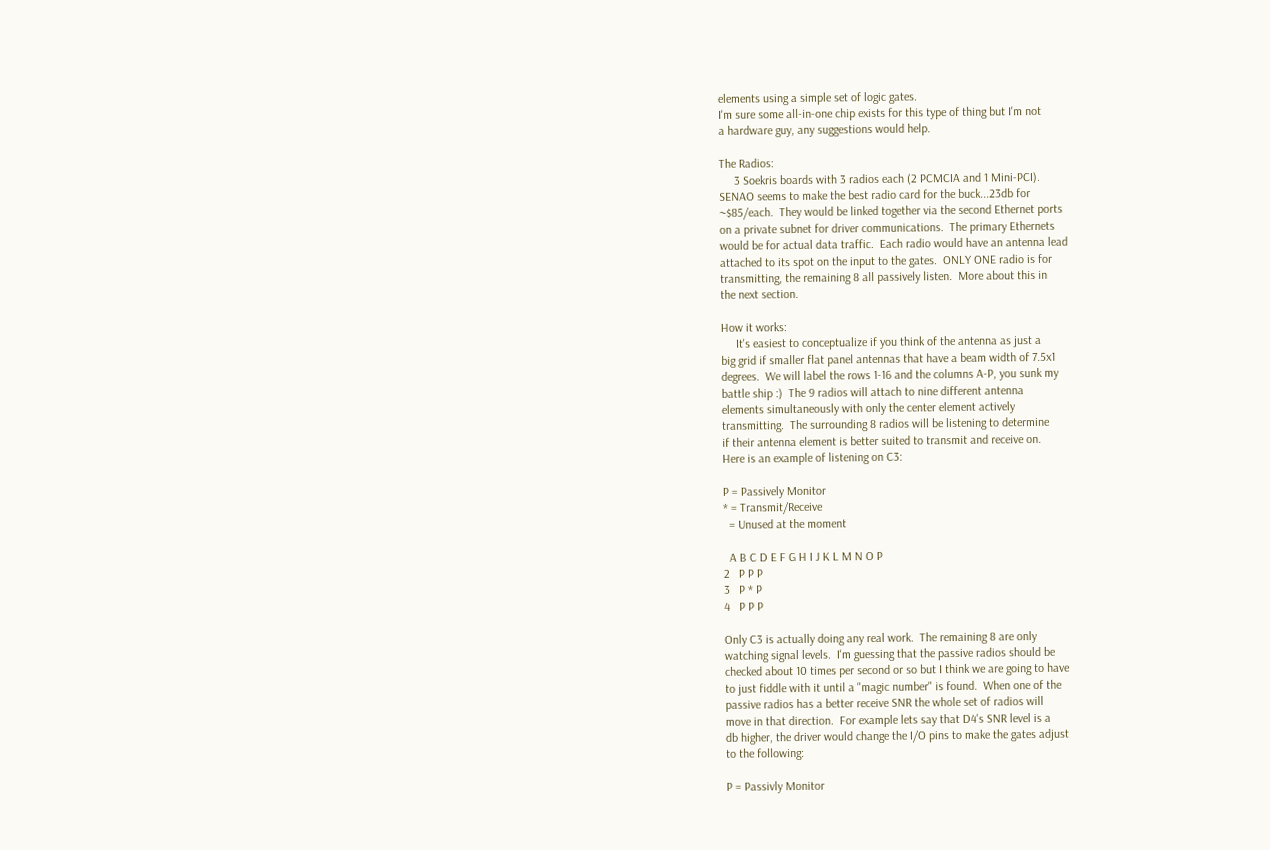elements using a simple set of logic gates.
I'm sure some all-in-one chip exists for this type of thing but I'm not
a hardware guy, any suggestions would help.

The Radios:
     3 Soekris boards with 3 radios each (2 PCMCIA and 1 Mini-PCI).
SENAO seems to make the best radio card for the buck...23db for
~$85/each.  They would be linked together via the second Ethernet ports
on a private subnet for driver communications.  The primary Ethernets
would be for actual data traffic.  Each radio would have an antenna lead
attached to its spot on the input to the gates.  ONLY ONE radio is for
transmitting, the remaining 8 all passively listen.  More about this in
the next section.

How it works:
     It's easiest to conceptualize if you think of the antenna as just a
big grid if smaller flat panel antennas that have a beam width of 7.5x1
degrees.  We will label the rows 1-16 and the columns A-P, you sunk my
battle ship :)  The 9 radios will attach to nine different antenna
elements simultaneously with only the center element actively
transmitting.  The surrounding 8 radios will be listening to determine
if their antenna element is better suited to transmit and receive on.
Here is an example of listening on C3:

P = Passively Monitor
* = Transmit/Receive
  = Unused at the moment

  A B C D E F G H I J K L M N O P
2   P P P
3   P * P
4   P P P

Only C3 is actually doing any real work.  The remaining 8 are only
watching signal levels.  I'm guessing that the passive radios should be
checked about 10 times per second or so but I think we are going to have
to just fiddle with it until a "magic number" is found.  When one of the
passive radios has a better receive SNR the whole set of radios will
move in that direction.  For example lets say that D4's SNR level is a
db higher, the driver would change the I/O pins to make the gates adjust
to the following:

P = Passivly Monitor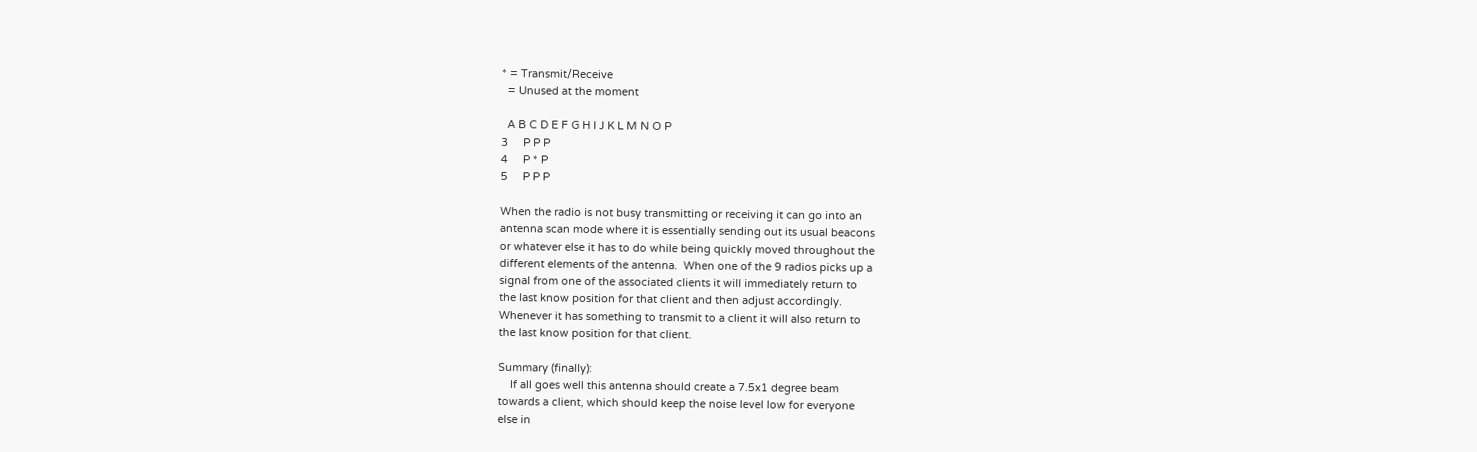* = Transmit/Receive
  = Unused at the moment

  A B C D E F G H I J K L M N O P
3     P P P
4     P * P
5     P P P

When the radio is not busy transmitting or receiving it can go into an
antenna scan mode where it is essentially sending out its usual beacons
or whatever else it has to do while being quickly moved throughout the
different elements of the antenna.  When one of the 9 radios picks up a
signal from one of the associated clients it will immediately return to
the last know position for that client and then adjust accordingly.
Whenever it has something to transmit to a client it will also return to
the last know position for that client.

Summary (finally):
    If all goes well this antenna should create a 7.5x1 degree beam
towards a client, which should keep the noise level low for everyone
else in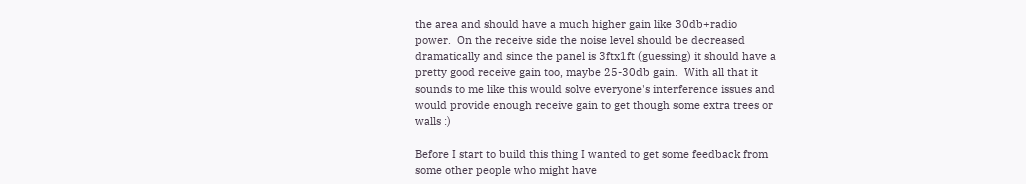the area and should have a much higher gain like 30db+radio
power.  On the receive side the noise level should be decreased
dramatically and since the panel is 3ftx1ft (guessing) it should have a
pretty good receive gain too, maybe 25-30db gain.  With all that it
sounds to me like this would solve everyone's interference issues and
would provide enough receive gain to get though some extra trees or
walls :)

Before I start to build this thing I wanted to get some feedback from
some other people who might have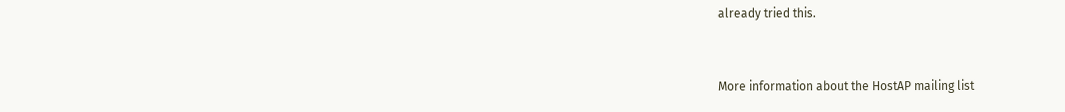already tried this.


More information about the HostAP mailing list